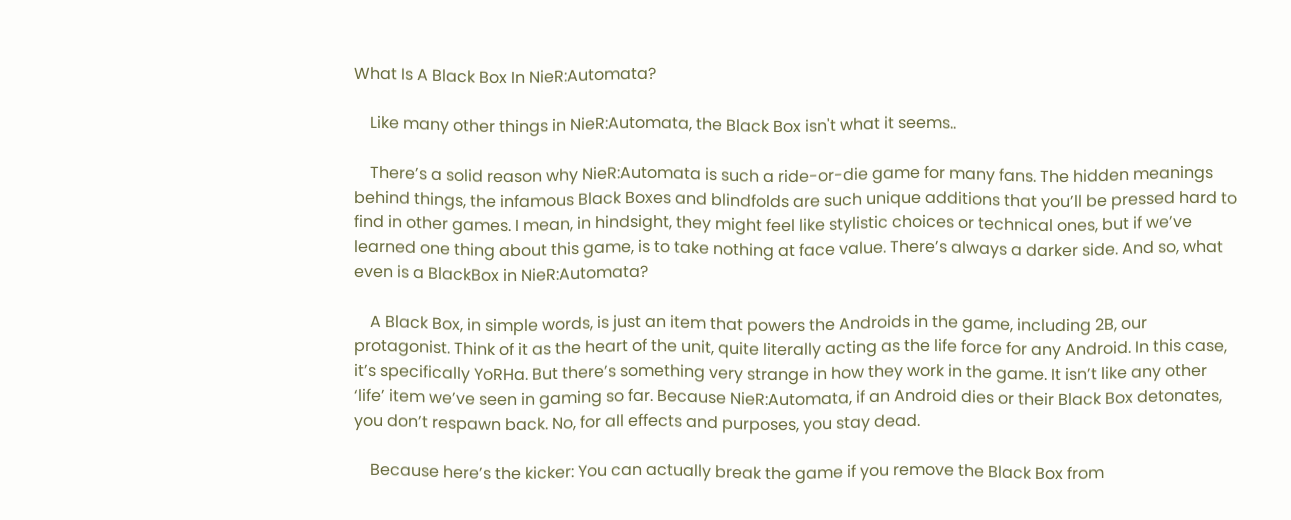What Is A Black Box In NieR:Automata?

    Like many other things in NieR:Automata, the Black Box isn't what it seems..

    There’s a solid reason why NieR:Automata is such a ride-or-die game for many fans. The hidden meanings behind things, the infamous Black Boxes and blindfolds are such unique additions that you’ll be pressed hard to find in other games. I mean, in hindsight, they might feel like stylistic choices or technical ones, but if we’ve learned one thing about this game, is to take nothing at face value. There’s always a darker side. And so, what even is a BlackBox in NieR:Automata?

    A Black Box, in simple words, is just an item that powers the Androids in the game, including 2B, our protagonist. Think of it as the heart of the unit, quite literally acting as the life force for any Android. In this case, it’s specifically YoRHa. But there’s something very strange in how they work in the game. It isn’t like any other ‘life’ item we’ve seen in gaming so far. Because NieR:Automata, if an Android dies or their Black Box detonates, you don’t respawn back. No, for all effects and purposes, you stay dead.

    Because here’s the kicker: You can actually break the game if you remove the Black Box from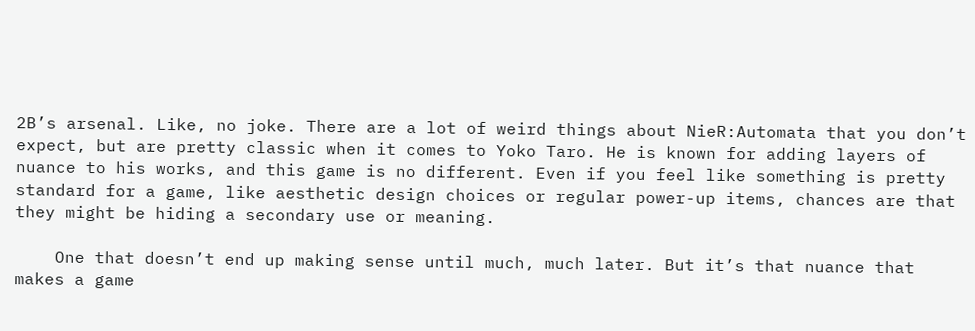2B’s arsenal. Like, no joke. There are a lot of weird things about NieR:Automata that you don’t expect, but are pretty classic when it comes to Yoko Taro. He is known for adding layers of nuance to his works, and this game is no different. Even if you feel like something is pretty standard for a game, like aesthetic design choices or regular power-up items, chances are that they might be hiding a secondary use or meaning.

    One that doesn’t end up making sense until much, much later. But it’s that nuance that makes a game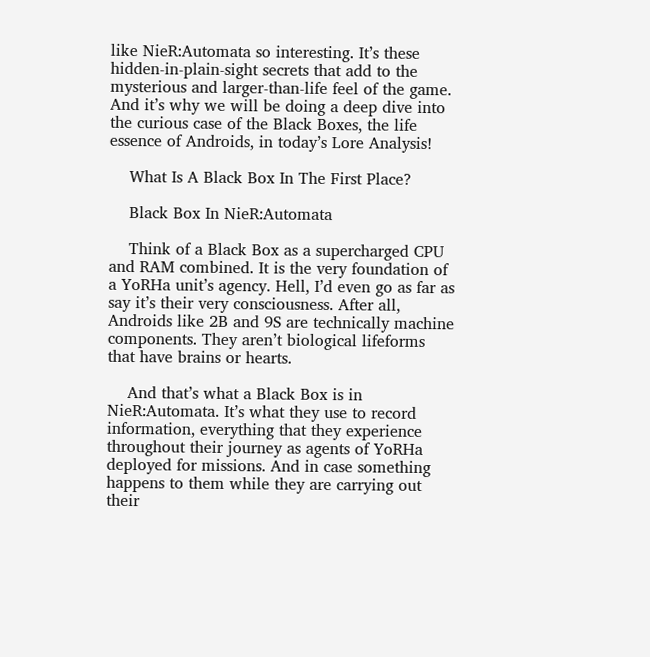like NieR:Automata so interesting. It’s these hidden-in-plain-sight secrets that add to the mysterious and larger-than-life feel of the game. And it’s why we will be doing a deep dive into the curious case of the Black Boxes, the life essence of Androids, in today’s Lore Analysis!

    What Is A Black Box In The First Place?

    Black Box In NieR:Automata

    Think of a Black Box as a supercharged CPU and RAM combined. It is the very foundation of a YoRHa unit’s agency. Hell, I’d even go as far as say it’s their very consciousness. After all, Androids like 2B and 9S are technically machine components. They aren’t biological lifeforms that have brains or hearts.

    And that’s what a Black Box is in NieR:Automata. It’s what they use to record information, everything that they experience throughout their journey as agents of YoRHa deployed for missions. And in case something happens to them while they are carrying out their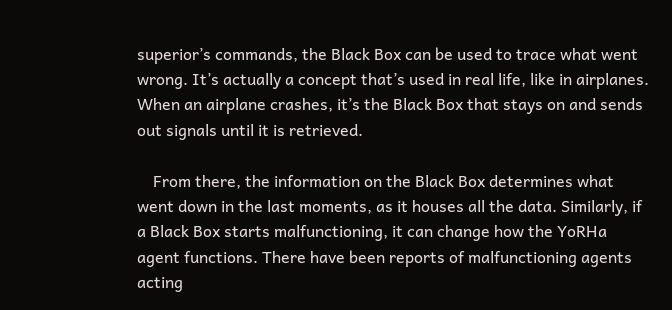superior’s commands, the Black Box can be used to trace what went wrong. It’s actually a concept that’s used in real life, like in airplanes. When an airplane crashes, it’s the Black Box that stays on and sends out signals until it is retrieved.

    From there, the information on the Black Box determines what went down in the last moments, as it houses all the data. Similarly, if a Black Box starts malfunctioning, it can change how the YoRHa agent functions. There have been reports of malfunctioning agents acting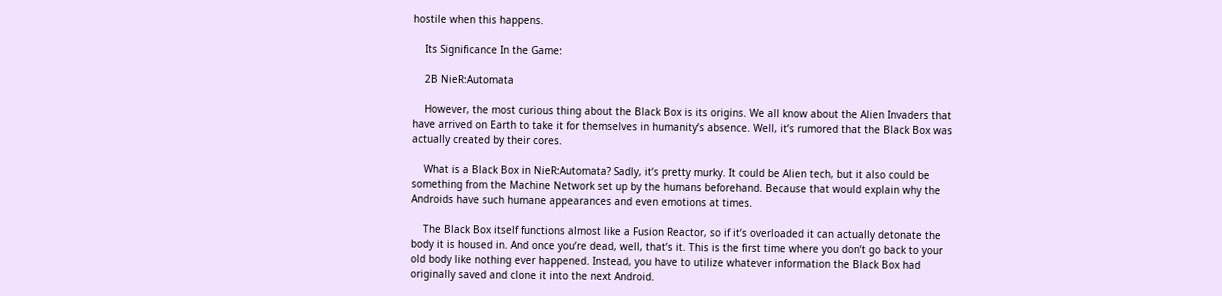hostile when this happens.

    Its Significance In the Game:

    2B NieR:Automata

    However, the most curious thing about the Black Box is its origins. We all know about the Alien Invaders that have arrived on Earth to take it for themselves in humanity’s absence. Well, it’s rumored that the Black Box was actually created by their cores.

    What is a Black Box in NieR:Automata? Sadly, it’s pretty murky. It could be Alien tech, but it also could be something from the Machine Network set up by the humans beforehand. Because that would explain why the Androids have such humane appearances and even emotions at times.

    The Black Box itself functions almost like a Fusion Reactor, so if it’s overloaded it can actually detonate the body it is housed in. And once you’re dead, well, that’s it. This is the first time where you don’t go back to your old body like nothing ever happened. Instead, you have to utilize whatever information the Black Box had originally saved and clone it into the next Android.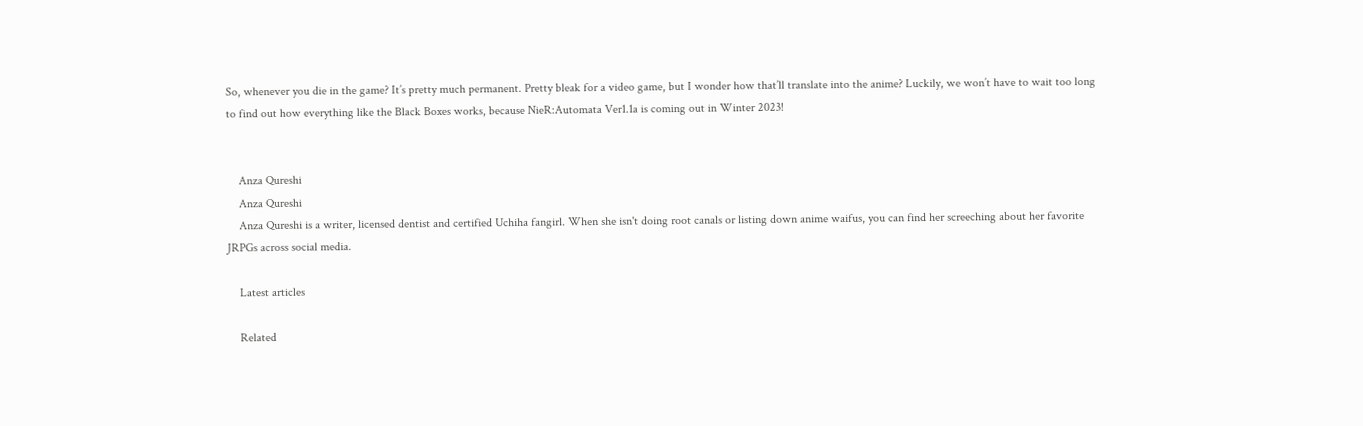So, whenever you die in the game? It’s pretty much permanent. Pretty bleak for a video game, but I wonder how that’ll translate into the anime? Luckily, we won’t have to wait too long to find out how everything like the Black Boxes works, because NieR:Automata Ver1.1a is coming out in Winter 2023!


    Anza Qureshi
    Anza Qureshi
    Anza Qureshi is a writer, licensed dentist and certified Uchiha fangirl. When she isn't doing root canals or listing down anime waifus, you can find her screeching about her favorite JRPGs across social media.

    Latest articles

    Related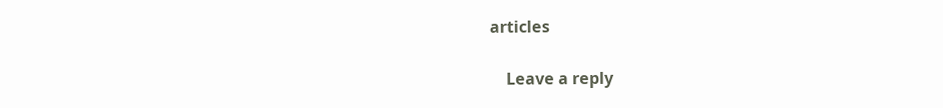articles

    Leave a reply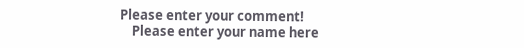Please enter your comment!
    Please enter your name here